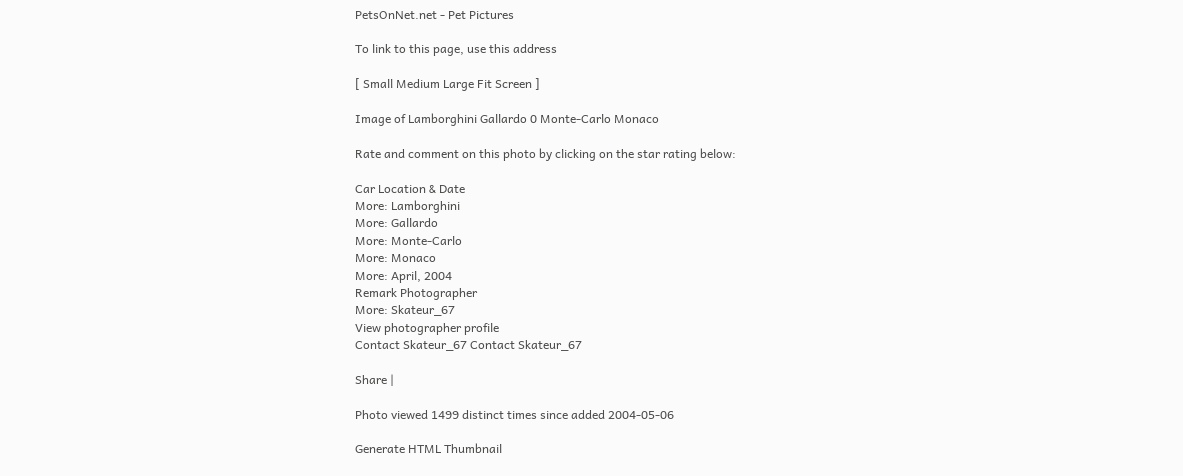PetsOnNet.net - Pet Pictures

To link to this page, use this address

[ Small Medium Large Fit Screen ]

Image of Lamborghini Gallardo 0 Monte-Carlo Monaco

Rate and comment on this photo by clicking on the star rating below:

Car Location & Date
More: Lamborghini
More: Gallardo
More: Monte-Carlo
More: Monaco
More: April, 2004
Remark Photographer
More: Skateur_67
View photographer profile
Contact Skateur_67 Contact Skateur_67

Share |

Photo viewed 1499 distinct times since added 2004-05-06

Generate HTML Thumbnail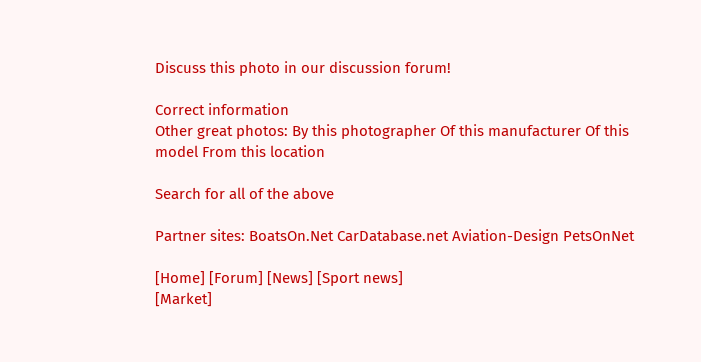Discuss this photo in our discussion forum!

Correct information
Other great photos: By this photographer Of this manufacturer Of this model From this location

Search for all of the above

Partner sites: BoatsOn.Net CarDatabase.net Aviation-Design PetsOnNet

[Home] [Forum] [News] [Sport news]
[Market]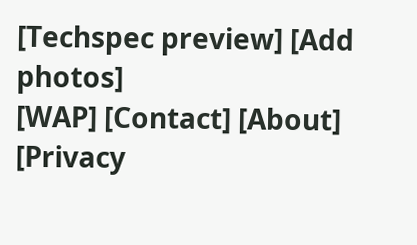[Techspec preview] [Add photos]
[WAP] [Contact] [About] [Privacy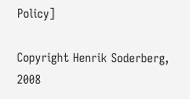Policy]

Copyright Henrik Soderberg, 2008